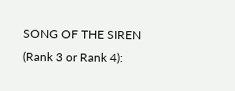SONG OF THE SIREN (Rank 3 or Rank 4):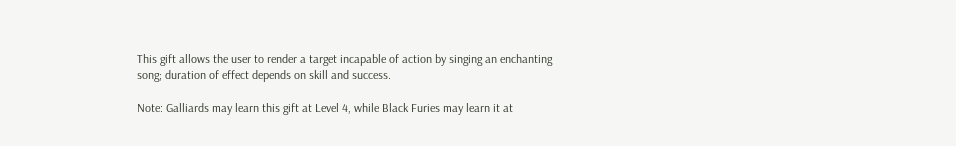This gift allows the user to render a target incapable of action by singing an enchanting song; duration of effect depends on skill and success.

Note: Galliards may learn this gift at Level 4, while Black Furies may learn it at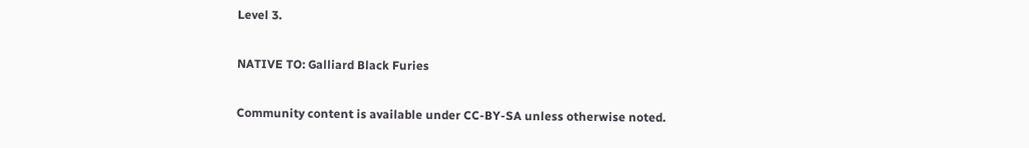Level 3.

NATIVE TO: Galliard Black Furies

Community content is available under CC-BY-SA unless otherwise noted.